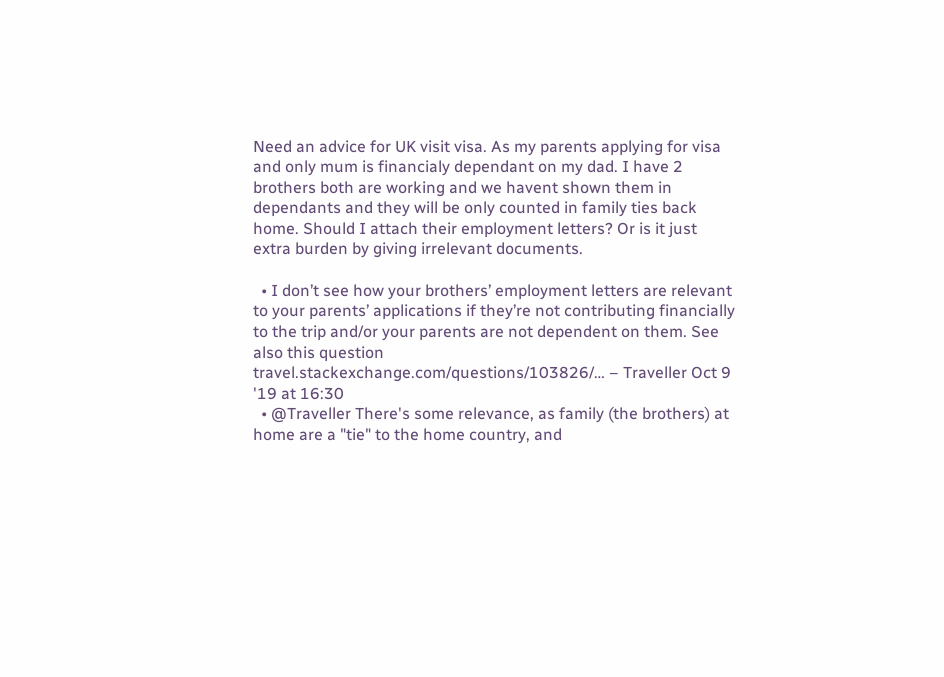Need an advice for UK visit visa. As my parents applying for visa and only mum is financialy dependant on my dad. I have 2 brothers both are working and we havent shown them in dependants and they will be only counted in family ties back home. Should I attach their employment letters? Or is it just extra burden by giving irrelevant documents.

  • I don’t see how your brothers’ employment letters are relevant to your parents’ applications if they’re not contributing financially to the trip and/or your parents are not dependent on them. See also this question travel.stackexchange.com/questions/103826/… – Traveller Oct 9 '19 at 16:30
  • @Traveller There's some relevance, as family (the brothers) at home are a "tie" to the home country, and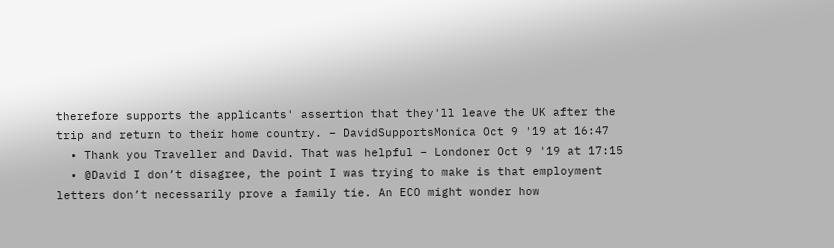therefore supports the applicants' assertion that they'll leave the UK after the trip and return to their home country. – DavidSupportsMonica Oct 9 '19 at 16:47
  • Thank you Traveller and David. That was helpful – Londoner Oct 9 '19 at 17:15
  • @David I don’t disagree, the point I was trying to make is that employment letters don’t necessarily prove a family tie. An ECO might wonder how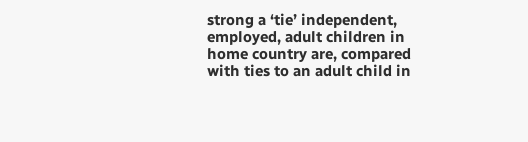strong a ‘tie’ independent, employed, adult children in home country are, compared with ties to an adult child in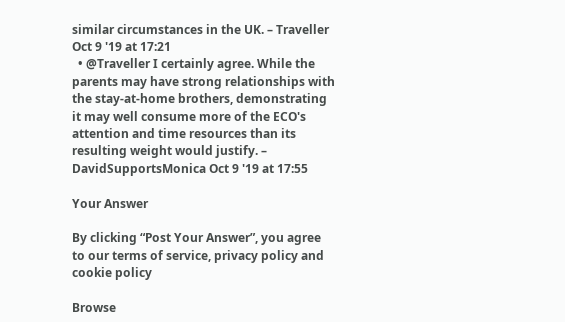similar circumstances in the UK. – Traveller Oct 9 '19 at 17:21
  • @Traveller I certainly agree. While the parents may have strong relationships with the stay-at-home brothers, demonstrating it may well consume more of the ECO's attention and time resources than its resulting weight would justify. – DavidSupportsMonica Oct 9 '19 at 17:55

Your Answer

By clicking “Post Your Answer”, you agree to our terms of service, privacy policy and cookie policy

Browse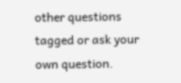other questions tagged or ask your own question.